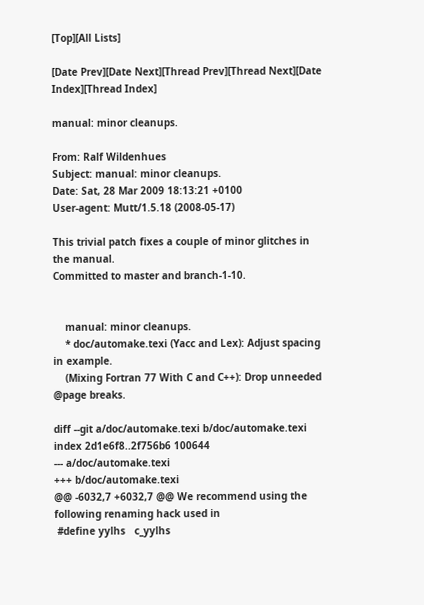[Top][All Lists]

[Date Prev][Date Next][Thread Prev][Thread Next][Date Index][Thread Index]

manual: minor cleanups.

From: Ralf Wildenhues
Subject: manual: minor cleanups.
Date: Sat, 28 Mar 2009 18:13:21 +0100
User-agent: Mutt/1.5.18 (2008-05-17)

This trivial patch fixes a couple of minor glitches in the manual.
Committed to master and branch-1-10.


    manual: minor cleanups.
    * doc/automake.texi (Yacc and Lex): Adjust spacing in example.
    (Mixing Fortran 77 With C and C++): Drop unneeded @page breaks.

diff --git a/doc/automake.texi b/doc/automake.texi
index 2d1e6f8..2f756b6 100644
--- a/doc/automake.texi
+++ b/doc/automake.texi
@@ -6032,7 +6032,7 @@ We recommend using the following renaming hack used in
 #define yylhs   c_yylhs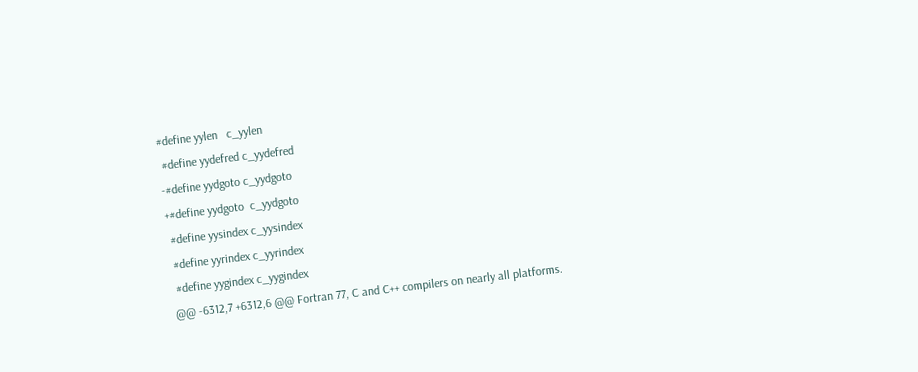#define yylen   c_yylen
 #define yydefred c_yydefred
-#define yydgoto c_yydgoto
+#define yydgoto  c_yydgoto
 #define yysindex c_yysindex
 #define yyrindex c_yyrindex
 #define yygindex c_yygindex
@@ -6312,7 +6312,6 @@ Fortran 77, C and C++ compilers on nearly all platforms.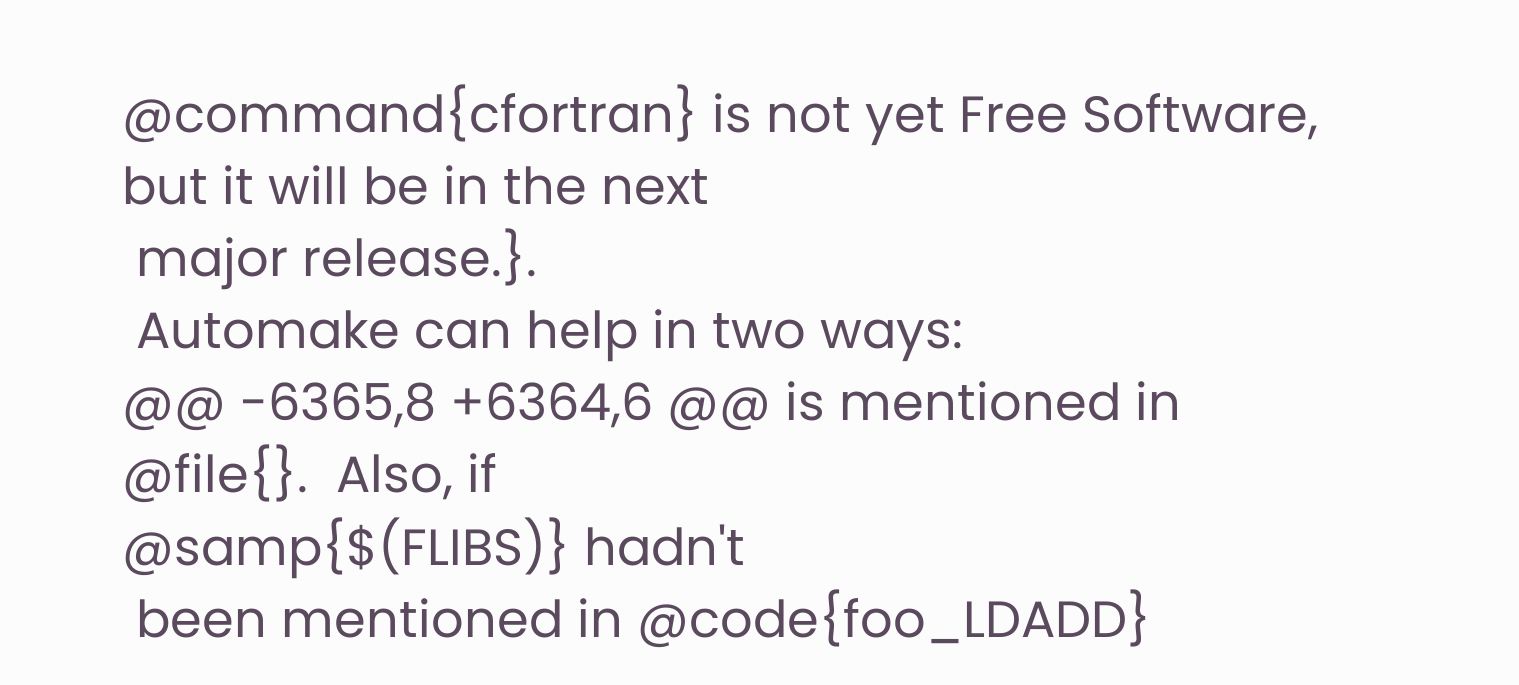@command{cfortran} is not yet Free Software, but it will be in the next
 major release.}.
 Automake can help in two ways:
@@ -6365,8 +6364,6 @@ is mentioned in @file{}.  Also, if
@samp{$(FLIBS)} hadn't
 been mentioned in @code{foo_LDADD}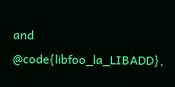and @code{libfoo_la_LIBADD},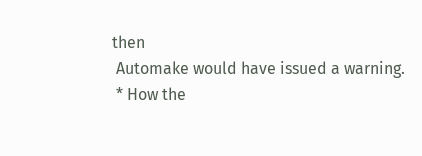then
 Automake would have issued a warning.
 * How the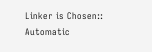Linker is Chosen::    Automatic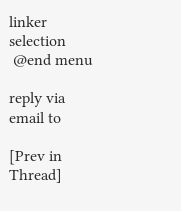linker selection
 @end menu

reply via email to

[Prev in Thread]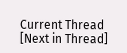Current Thread [Next in Thread]